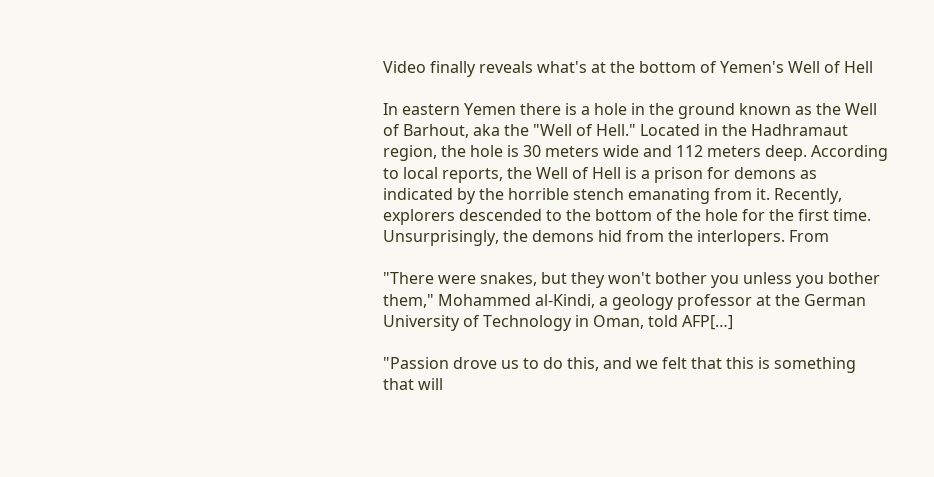Video finally reveals what's at the bottom of Yemen's Well of Hell

In eastern Yemen there is a hole in the ground known as the Well of Barhout, aka the "Well of Hell." Located in the Hadhramaut region, the hole is 30 meters wide and 112 meters deep. According to local reports, the Well of Hell is a prison for demons as indicated by the horrible stench emanating from it. Recently, explorers descended to the bottom of the hole for the first time. Unsurprisingly, the demons hid from the interlopers. From

"There were snakes, but they won't bother you unless you bother them," Mohammed al-Kindi, a geology professor at the German University of Technology in Oman, told AFP[…]

"Passion drove us to do this, and we felt that this is something that will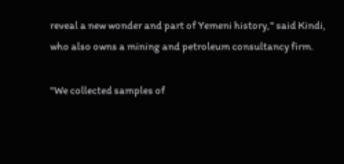reveal a new wonder and part of Yemeni history," said Kindi, who also owns a mining and petroleum consultancy firm.

"We collected samples of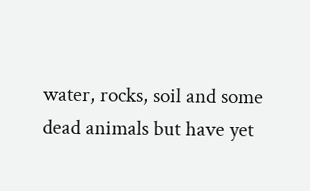water, rocks, soil and some dead animals but have yet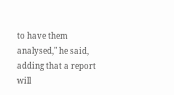to have them analysed," he said, adding that a report will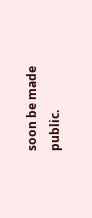soon be made public.